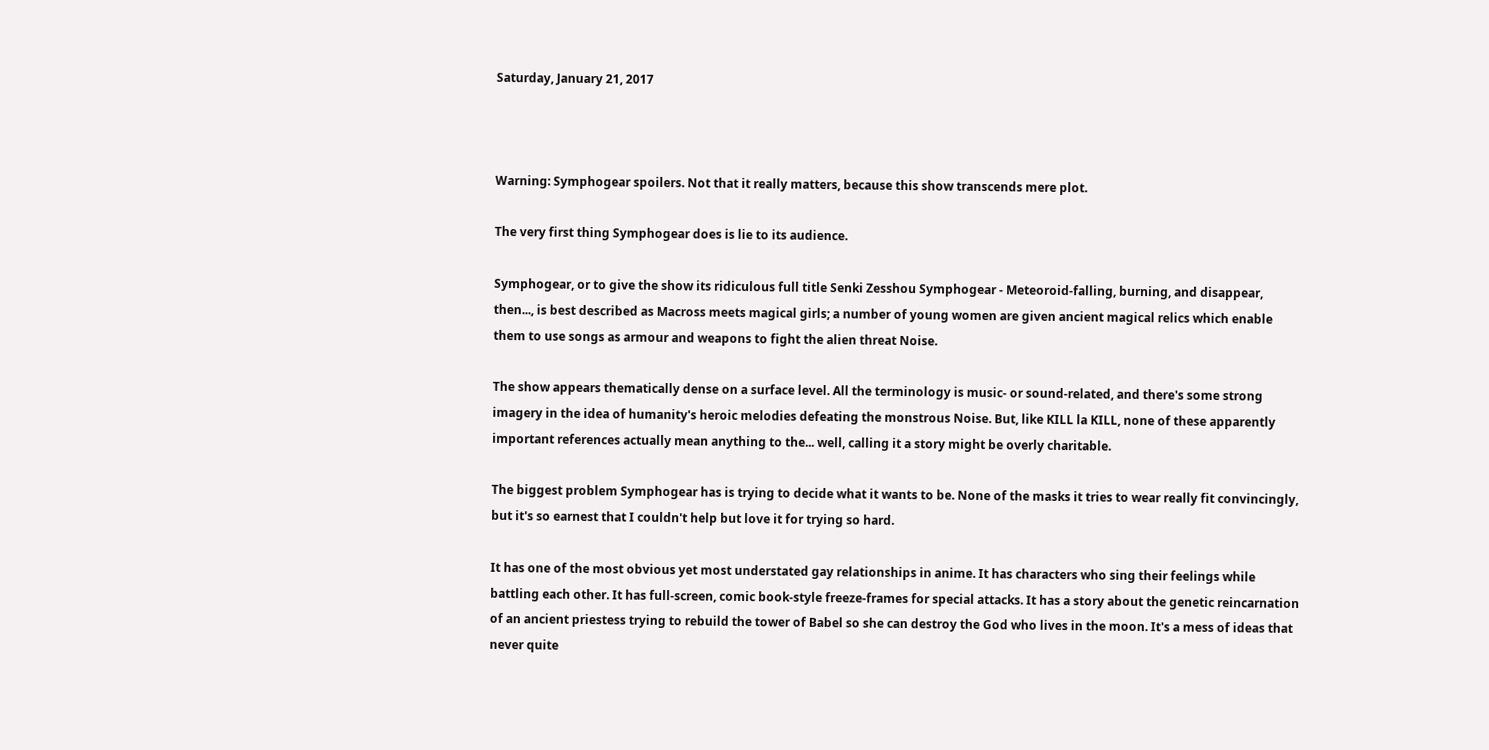Saturday, January 21, 2017



Warning: Symphogear spoilers. Not that it really matters, because this show transcends mere plot.

The very first thing Symphogear does is lie to its audience.

Symphogear, or to give the show its ridiculous full title Senki Zesshou Symphogear - Meteoroid-falling, burning, and disappear, then..., is best described as Macross meets magical girls; a number of young women are given ancient magical relics which enable them to use songs as armour and weapons to fight the alien threat Noise.

The show appears thematically dense on a surface level. All the terminology is music- or sound-related, and there's some strong imagery in the idea of humanity's heroic melodies defeating the monstrous Noise. But, like KILL la KILL, none of these apparently important references actually mean anything to the... well, calling it a story might be overly charitable.

The biggest problem Symphogear has is trying to decide what it wants to be. None of the masks it tries to wear really fit convincingly, but it's so earnest that I couldn't help but love it for trying so hard.

It has one of the most obvious yet most understated gay relationships in anime. It has characters who sing their feelings while battling each other. It has full-screen, comic book-style freeze-frames for special attacks. It has a story about the genetic reincarnation of an ancient priestess trying to rebuild the tower of Babel so she can destroy the God who lives in the moon. It's a mess of ideas that never quite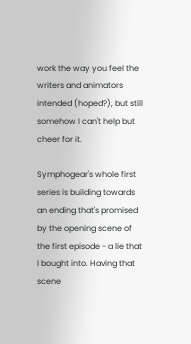work the way you feel the writers and animators intended (hoped?), but still somehow I can't help but cheer for it.

Symphogear's whole first series is building towards an ending that's promised by the opening scene of the first episode - a lie that I bought into. Having that scene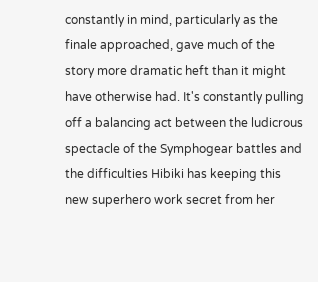constantly in mind, particularly as the finale approached, gave much of the story more dramatic heft than it might have otherwise had. It's constantly pulling off a balancing act between the ludicrous spectacle of the Symphogear battles and the difficulties Hibiki has keeping this new superhero work secret from her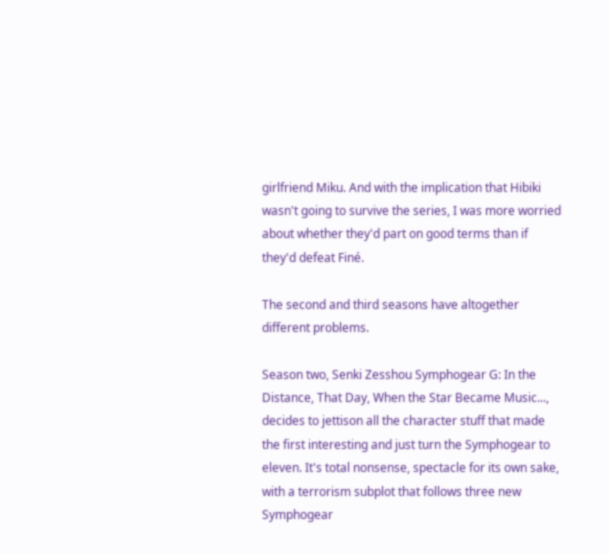girlfriend Miku. And with the implication that Hibiki wasn't going to survive the series, I was more worried about whether they'd part on good terms than if they'd defeat Finé.

The second and third seasons have altogether different problems.

Season two, Senki Zesshou Symphogear G: In the Distance, That Day, When the Star Became Music..., decides to jettison all the character stuff that made the first interesting and just turn the Symphogear to eleven. It's total nonsense, spectacle for its own sake, with a terrorism subplot that follows three new Symphogear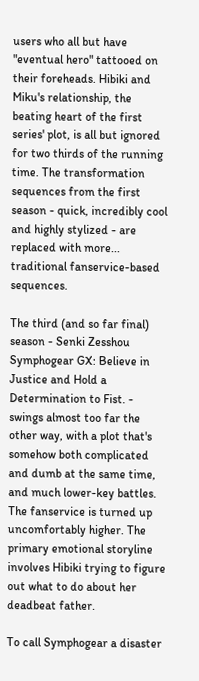users who all but have "eventual hero" tattooed on their foreheads. Hibiki and Miku's relationship, the beating heart of the first series' plot, is all but ignored for two thirds of the running time. The transformation sequences from the first season - quick, incredibly cool and highly stylized - are replaced with more... traditional fanservice-based sequences.

The third (and so far final) season - Senki Zesshou Symphogear GX: Believe in Justice and Hold a Determination to Fist. - swings almost too far the other way, with a plot that's somehow both complicated and dumb at the same time, and much lower-key battles. The fanservice is turned up uncomfortably higher. The primary emotional storyline involves Hibiki trying to figure out what to do about her deadbeat father.

To call Symphogear a disaster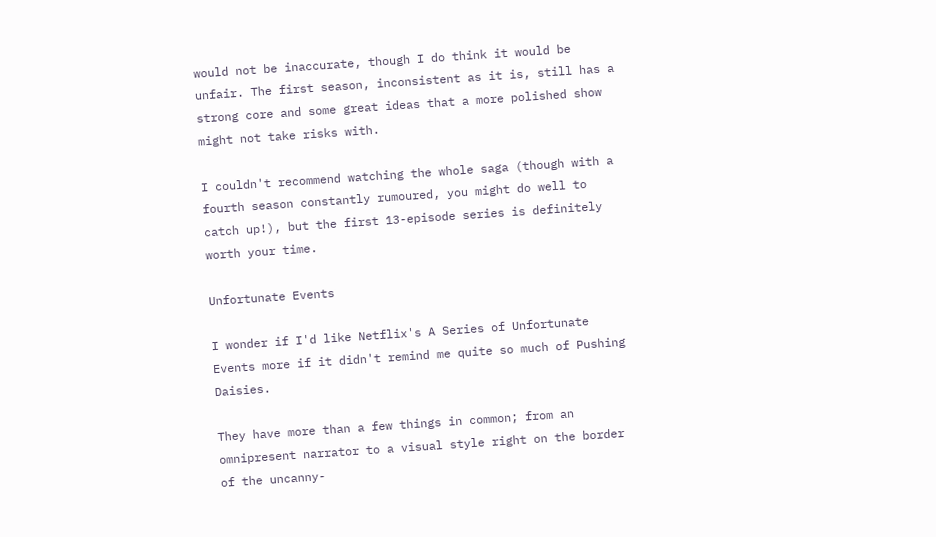would not be inaccurate, though I do think it would be unfair. The first season, inconsistent as it is, still has a strong core and some great ideas that a more polished show might not take risks with.

I couldn't recommend watching the whole saga (though with a fourth season constantly rumoured, you might do well to catch up!), but the first 13-episode series is definitely worth your time.

Unfortunate Events

I wonder if I'd like Netflix's A Series of Unfortunate Events more if it didn't remind me quite so much of Pushing Daisies.

They have more than a few things in common; from an omnipresent narrator to a visual style right on the border of the uncanny-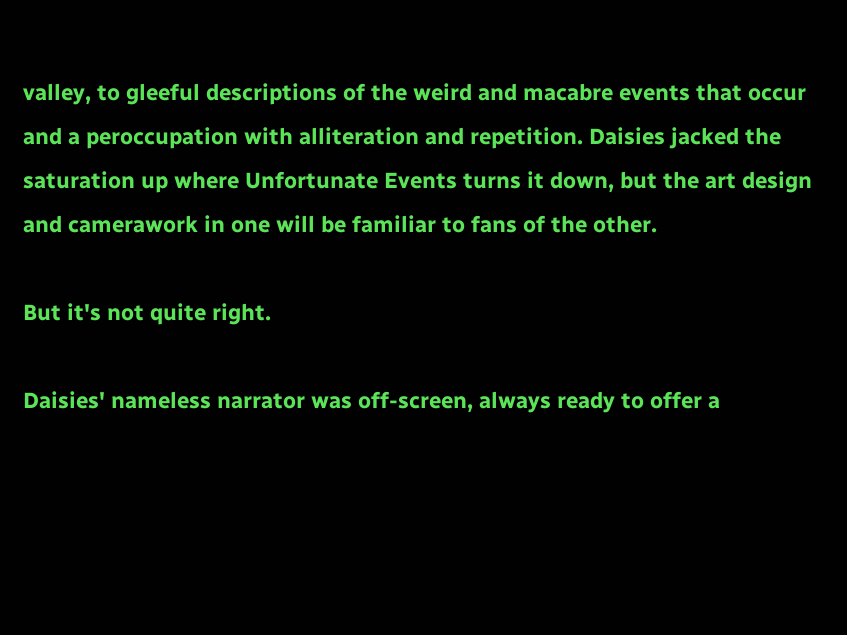valley, to gleeful descriptions of the weird and macabre events that occur and a peroccupation with alliteration and repetition. Daisies jacked the saturation up where Unfortunate Events turns it down, but the art design and camerawork in one will be familiar to fans of the other.

But it's not quite right.

Daisies' nameless narrator was off-screen, always ready to offer a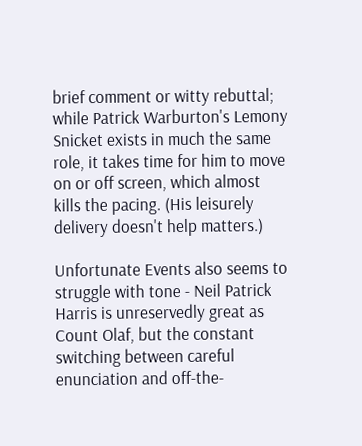brief comment or witty rebuttal; while Patrick Warburton's Lemony Snicket exists in much the same role, it takes time for him to move on or off screen, which almost kills the pacing. (His leisurely delivery doesn't help matters.)

Unfortunate Events also seems to struggle with tone - Neil Patrick Harris is unreservedly great as Count Olaf, but the constant switching between careful enunciation and off-the-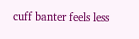cuff banter feels less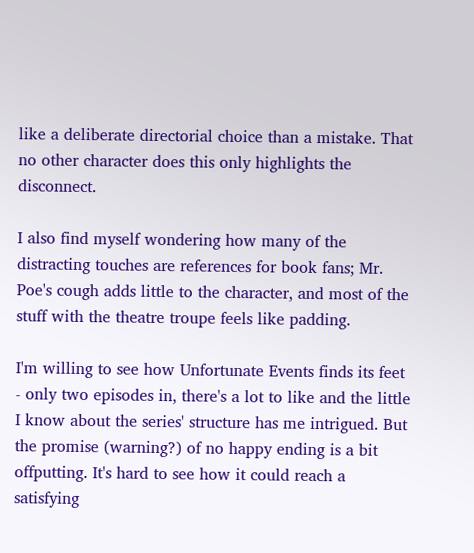like a deliberate directorial choice than a mistake. That no other character does this only highlights the disconnect.

I also find myself wondering how many of the distracting touches are references for book fans; Mr. Poe's cough adds little to the character, and most of the stuff with the theatre troupe feels like padding.

I'm willing to see how Unfortunate Events finds its feet - only two episodes in, there's a lot to like and the little I know about the series' structure has me intrigued. But the promise (warning?) of no happy ending is a bit offputting. It's hard to see how it could reach a satisfying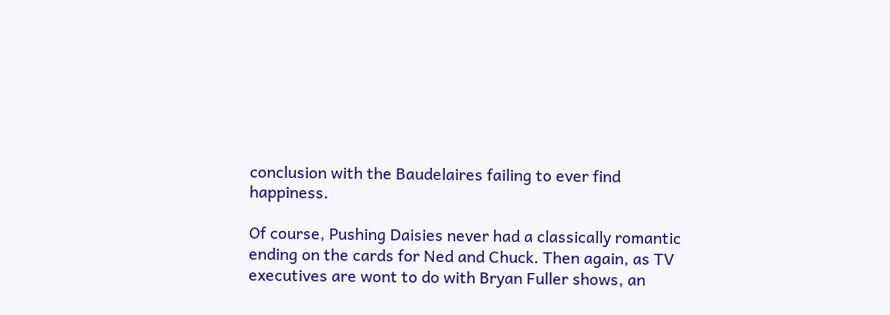conclusion with the Baudelaires failing to ever find happiness.

Of course, Pushing Daisies never had a classically romantic ending on the cards for Ned and Chuck. Then again, as TV executives are wont to do with Bryan Fuller shows, an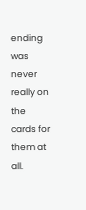ending was never really on the cards for them at all.